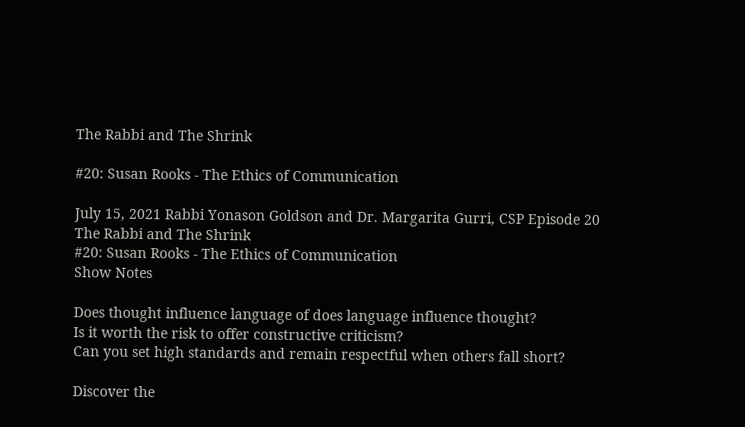The Rabbi and The Shrink

#20: Susan Rooks - The Ethics of Communication

July 15, 2021 Rabbi Yonason Goldson and Dr. Margarita Gurri, CSP Episode 20
The Rabbi and The Shrink
#20: Susan Rooks - The Ethics of Communication
Show Notes

Does thought influence language of does language influence thought?
Is it worth the risk to offer constructive criticism?
Can you set high standards and remain respectful when others fall short?

Discover the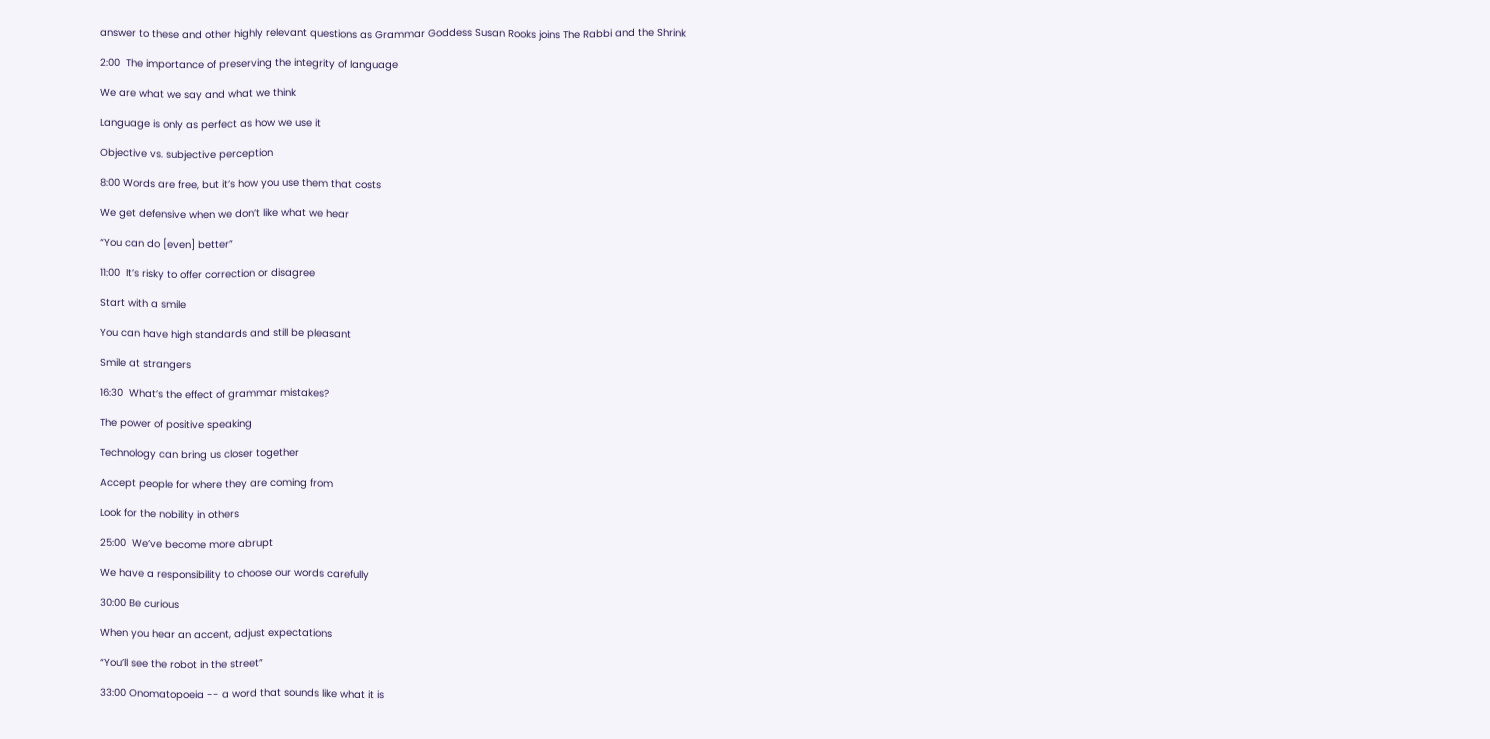answer to these and other highly relevant questions as Grammar Goddess Susan Rooks joins The Rabbi and the Shrink

2:00  The importance of preserving the integrity of language

We are what we say and what we think

Language is only as perfect as how we use it

Objective vs. subjective perception

8:00 Words are free, but it’s how you use them that costs

We get defensive when we don’t like what we hear

“You can do [even] better”

11:00  It’s risky to offer correction or disagree

Start with a smile

You can have high standards and still be pleasant

Smile at strangers

16:30  What’s the effect of grammar mistakes?

The power of positive speaking

Technology can bring us closer together

Accept people for where they are coming from

Look for the nobility in others

25:00  We’ve become more abrupt

We have a responsibility to choose our words carefully

30:00 Be curious

When you hear an accent, adjust expectations

“You’ll see the robot in the street”

33:00 Onomatopoeia -- a word that sounds like what it is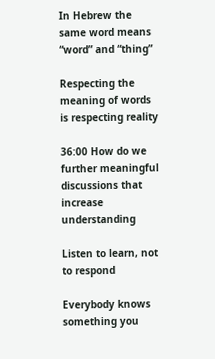In Hebrew the same word means “word” and “thing”

Respecting the meaning of words is respecting reality

36:00 How do we further meaningful discussions that increase understanding

Listen to learn, not to respond

Everybody knows something you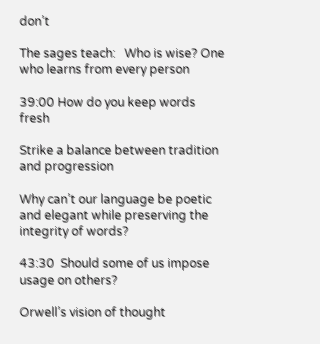don’t

The sages teach:   Who is wise? One who learns from every person

39:00 How do you keep words fresh

Strike a balance between tradition and progression

Why can’t our language be poetic and elegant while preserving the integrity of words?

43:30  Should some of us impose usage on others?

Orwell’s vision of thought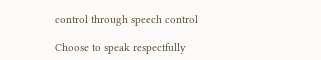control through speech control

Choose to speak respectfully